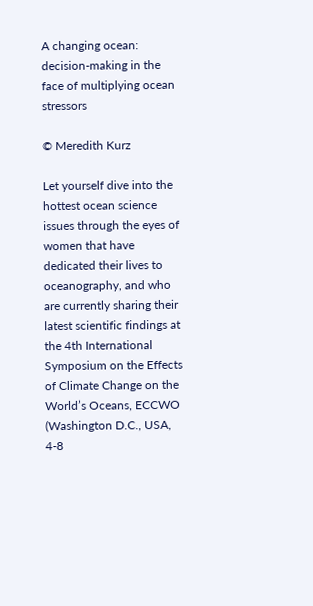A changing ocean: decision-making in the face of multiplying ocean stressors

© Meredith Kurz

Let yourself dive into the hottest ocean science issues through the eyes of women that have dedicated their lives to oceanography, and who are currently sharing their latest scientific findings at the 4th International Symposium on the Effects of Climate Change on the World’s Oceans, ECCWO (Washington D.C., USA, 4-8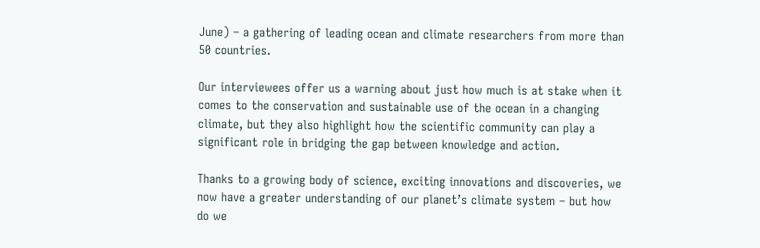June) – a gathering of leading ocean and climate researchers from more than 50 countries.

Our interviewees offer us a warning about just how much is at stake when it comes to the conservation and sustainable use of the ocean in a changing climate, but they also highlight how the scientific community can play a significant role in bridging the gap between knowledge and action.

Thanks to a growing body of science, exciting innovations and discoveries, we now have a greater understanding of our planet’s climate system – but how do we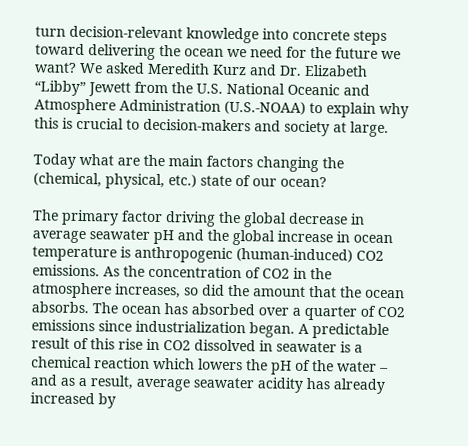turn decision-relevant knowledge into concrete steps toward delivering the ocean we need for the future we want? We asked Meredith Kurz and Dr. Elizabeth “Libby” Jewett from the U.S. National Oceanic and Atmosphere Administration (U.S.-NOAA) to explain why this is crucial to decision-makers and society at large.

Today what are the main factors changing the (chemical, physical, etc.) state of our ocean?

The primary factor driving the global decrease in average seawater pH and the global increase in ocean temperature is anthropogenic (human-induced) CO2 emissions. As the concentration of CO2 in the atmosphere increases, so did the amount that the ocean absorbs. The ocean has absorbed over a quarter of CO2 emissions since industrialization began. A predictable result of this rise in CO2 dissolved in seawater is a chemical reaction which lowers the pH of the water – and as a result, average seawater acidity has already increased by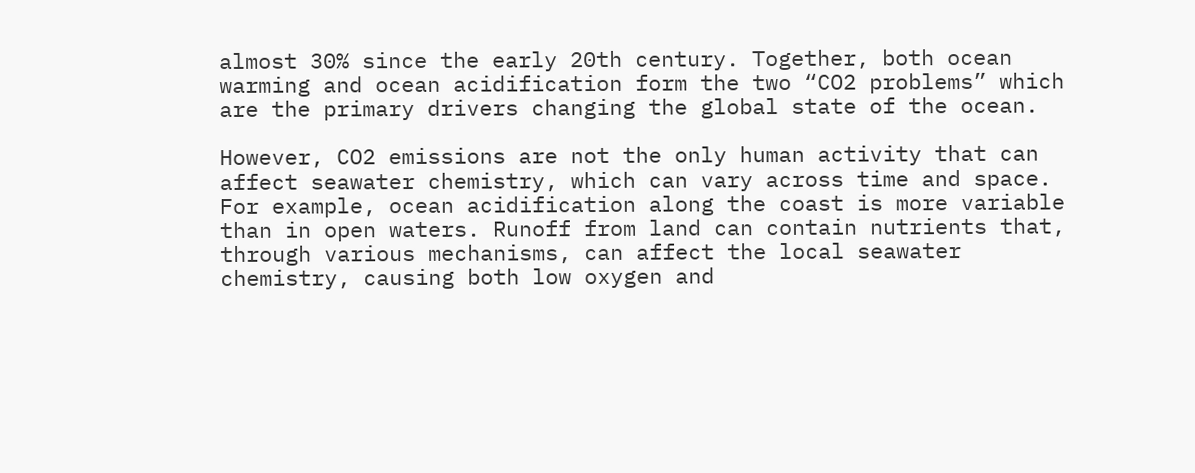almost 30% since the early 20th century. Together, both ocean warming and ocean acidification form the two “CO2 problems” which are the primary drivers changing the global state of the ocean.

However, CO2 emissions are not the only human activity that can affect seawater chemistry, which can vary across time and space. For example, ocean acidification along the coast is more variable than in open waters. Runoff from land can contain nutrients that, through various mechanisms, can affect the local seawater chemistry, causing both low oxygen and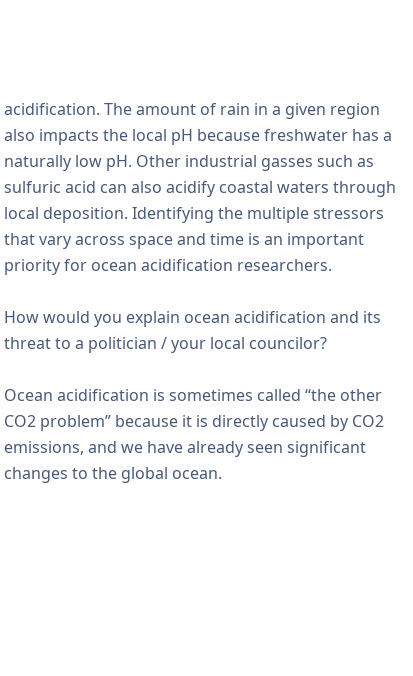acidification. The amount of rain in a given region also impacts the local pH because freshwater has a naturally low pH. Other industrial gasses such as sulfuric acid can also acidify coastal waters through local deposition. Identifying the multiple stressors that vary across space and time is an important priority for ocean acidification researchers.

How would you explain ocean acidification and its threat to a politician / your local councilor?

Ocean acidification is sometimes called “the other CO2 problem” because it is directly caused by CO2 emissions, and we have already seen significant changes to the global ocean.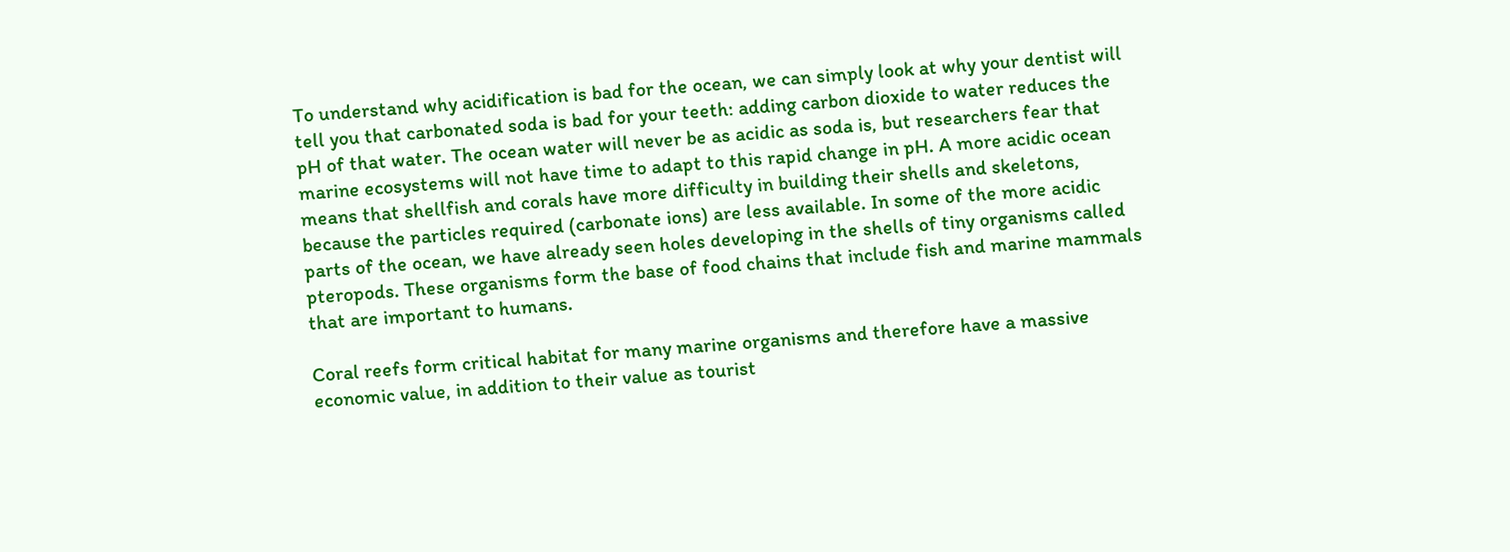To understand why acidification is bad for the ocean, we can simply look at why your dentist will tell you that carbonated soda is bad for your teeth: adding carbon dioxide to water reduces the pH of that water. The ocean water will never be as acidic as soda is, but researchers fear that marine ecosystems will not have time to adapt to this rapid change in pH. A more acidic ocean means that shellfish and corals have more difficulty in building their shells and skeletons, because the particles required (carbonate ions) are less available. In some of the more acidic parts of the ocean, we have already seen holes developing in the shells of tiny organisms called pteropods. These organisms form the base of food chains that include fish and marine mammals that are important to humans.

Coral reefs form critical habitat for many marine organisms and therefore have a massive economic value, in addition to their value as tourist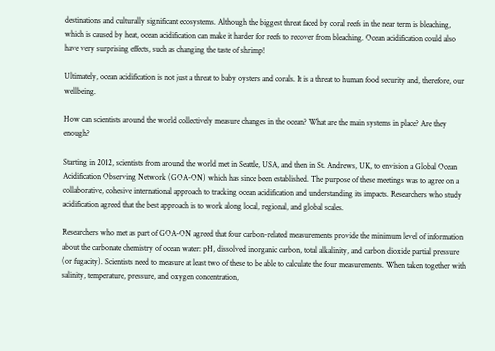destinations and culturally significant ecosystems. Although the biggest threat faced by coral reefs in the near term is bleaching, which is caused by heat, ocean acidification can make it harder for reefs to recover from bleaching. Ocean acidification could also have very surprising effects, such as changing the taste of shrimp!

Ultimately, ocean acidification is not just a threat to baby oysters and corals. It is a threat to human food security and, therefore, our wellbeing.

How can scientists around the world collectively measure changes in the ocean? What are the main systems in place? Are they enough?

Starting in 2012, scientists from around the world met in Seattle, USA, and then in St. Andrews, UK, to envision a Global Ocean Acidification Observing Network (GOA-ON) which has since been established. The purpose of these meetings was to agree on a collaborative, cohesive international approach to tracking ocean acidification and understanding its impacts. Researchers who study acidification agreed that the best approach is to work along local, regional, and global scales.

Researchers who met as part of GOA-ON agreed that four carbon-related measurements provide the minimum level of information about the carbonate chemistry of ocean water: pH, dissolved inorganic carbon, total alkalinity, and carbon dioxide partial pressure (or fugacity). Scientists need to measure at least two of these to be able to calculate the four measurements. When taken together with salinity, temperature, pressure, and oxygen concentration,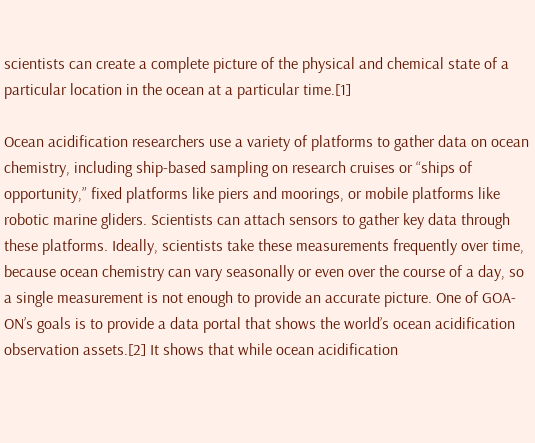scientists can create a complete picture of the physical and chemical state of a particular location in the ocean at a particular time.[1]

Ocean acidification researchers use a variety of platforms to gather data on ocean chemistry, including ship-based sampling on research cruises or “ships of opportunity,” fixed platforms like piers and moorings, or mobile platforms like robotic marine gliders. Scientists can attach sensors to gather key data through these platforms. Ideally, scientists take these measurements frequently over time, because ocean chemistry can vary seasonally or even over the course of a day, so a single measurement is not enough to provide an accurate picture. One of GOA-ON’s goals is to provide a data portal that shows the world’s ocean acidification observation assets.[2] It shows that while ocean acidification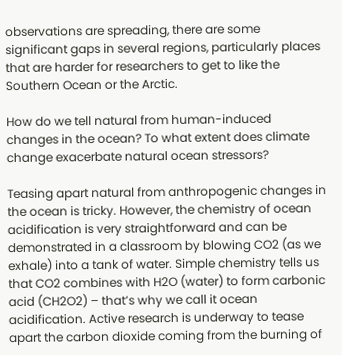observations are spreading, there are some significant gaps in several regions, particularly places that are harder for researchers to get to like the Southern Ocean or the Arctic.

How do we tell natural from human-induced changes in the ocean? To what extent does climate change exacerbate natural ocean stressors?

Teasing apart natural from anthropogenic changes in the ocean is tricky. However, the chemistry of ocean acidification is very straightforward and can be demonstrated in a classroom by blowing CO2 (as we exhale) into a tank of water. Simple chemistry tells us that CO2 combines with H2O (water) to form carbonic acid (CH2O2) – that’s why we call it ocean acidification. Active research is underway to tease apart the carbon dioxide coming from the burning of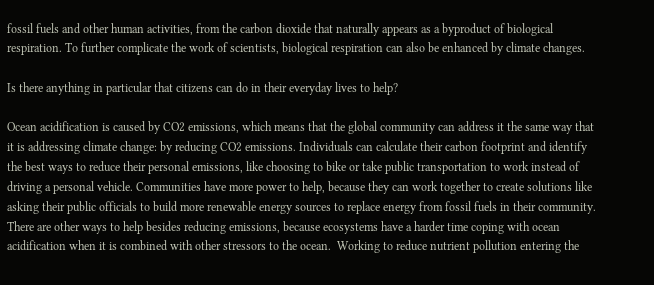fossil fuels and other human activities, from the carbon dioxide that naturally appears as a byproduct of biological respiration. To further complicate the work of scientists, biological respiration can also be enhanced by climate changes.

Is there anything in particular that citizens can do in their everyday lives to help?

Ocean acidification is caused by CO2 emissions, which means that the global community can address it the same way that it is addressing climate change: by reducing CO2 emissions. Individuals can calculate their carbon footprint and identify the best ways to reduce their personal emissions, like choosing to bike or take public transportation to work instead of driving a personal vehicle. Communities have more power to help, because they can work together to create solutions like asking their public officials to build more renewable energy sources to replace energy from fossil fuels in their community. There are other ways to help besides reducing emissions, because ecosystems have a harder time coping with ocean acidification when it is combined with other stressors to the ocean.  Working to reduce nutrient pollution entering the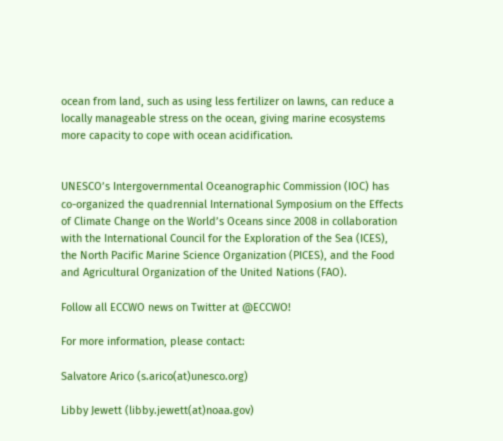ocean from land, such as using less fertilizer on lawns, can reduce a locally manageable stress on the ocean, giving marine ecosystems more capacity to cope with ocean acidification.


UNESCO’s Intergovernmental Oceanographic Commission (IOC) has co-organized the quadrennial International Symposium on the Effects of Climate Change on the World’s Oceans since 2008 in collaboration with the International Council for the Exploration of the Sea (ICES), the North Pacific Marine Science Organization (PICES), and the Food and Agricultural Organization of the United Nations (FAO).

Follow all ECCWO news on Twitter at @ECCWO!

For more information, please contact:

Salvatore Arico (s.arico(at)unesco.org)

Libby Jewett (libby.jewett(at)noaa.gov)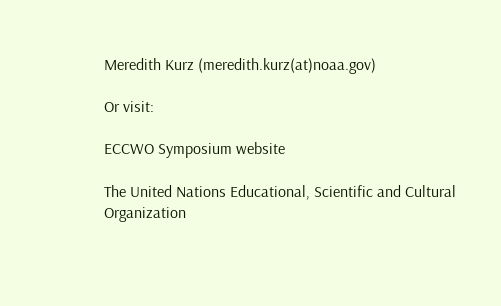Meredith Kurz (meredith.kurz(at)noaa.gov)

Or visit:

ECCWO Symposium website

The United Nations Educational, Scientific and Cultural Organization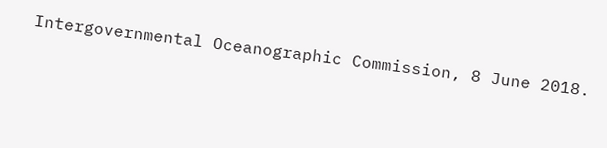Intergovernmental Oceanographic Commission, 8 June 2018.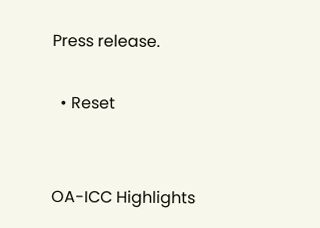Press release.

  • Reset


OA-ICC Highlights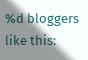%d bloggers like this: